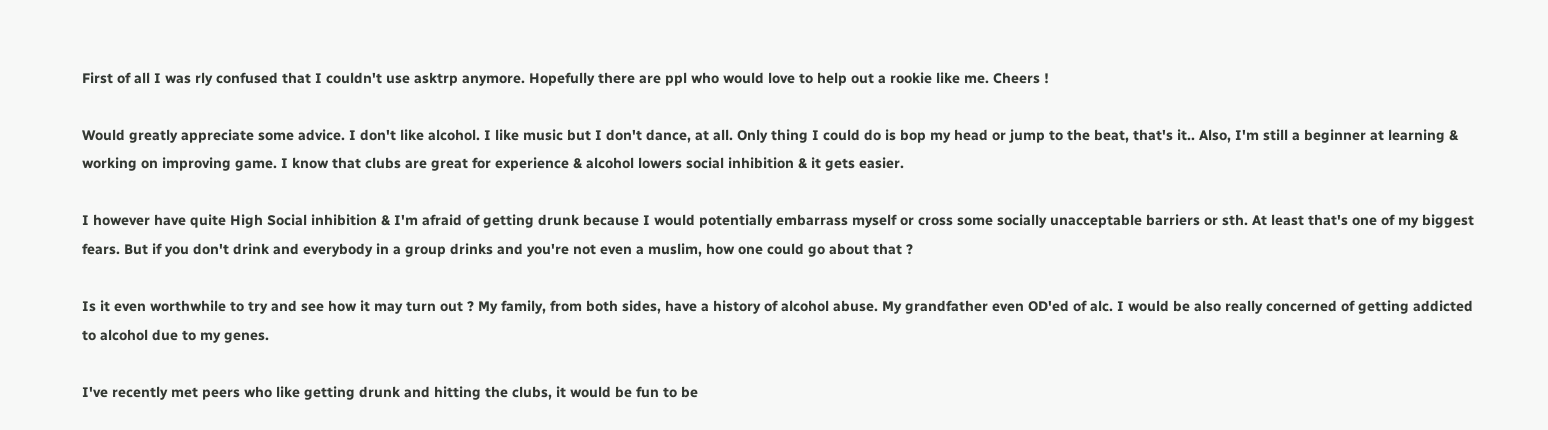First of all I was rly confused that I couldn't use asktrp anymore. Hopefully there are ppl who would love to help out a rookie like me. Cheers !

Would greatly appreciate some advice. I don't like alcohol. I like music but I don't dance, at all. Only thing I could do is bop my head or jump to the beat, that's it.. Also, I'm still a beginner at learning & working on improving game. I know that clubs are great for experience & alcohol lowers social inhibition & it gets easier.

I however have quite High Social inhibition & I'm afraid of getting drunk because I would potentially embarrass myself or cross some socially unacceptable barriers or sth. At least that's one of my biggest fears. But if you don't drink and everybody in a group drinks and you're not even a muslim, how one could go about that ?

Is it even worthwhile to try and see how it may turn out ? My family, from both sides, have a history of alcohol abuse. My grandfather even OD'ed of alc. I would be also really concerned of getting addicted to alcohol due to my genes.

I've recently met peers who like getting drunk and hitting the clubs, it would be fun to be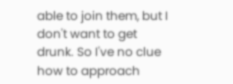able to join them, but I don't want to get drunk. So I've no clue how to approach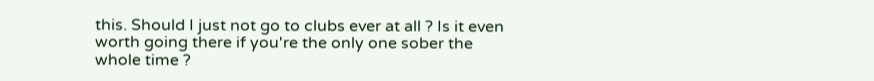this. Should I just not go to clubs ever at all ? Is it even worth going there if you're the only one sober the whole time ?